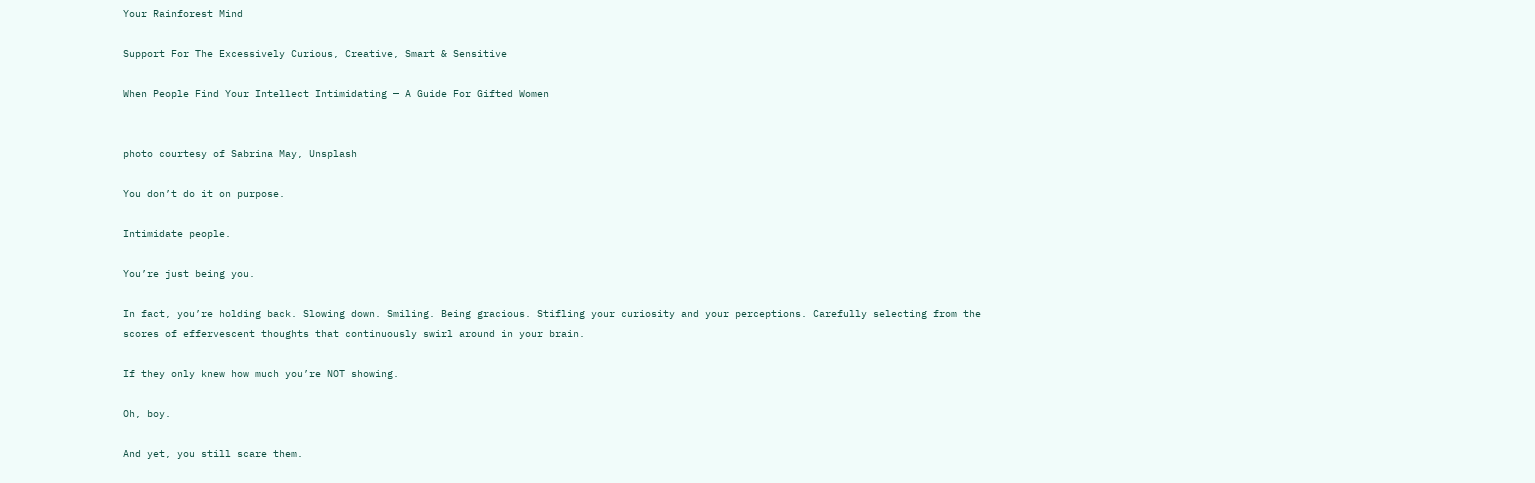Your Rainforest Mind

Support For The Excessively Curious, Creative, Smart & Sensitive

When People Find Your Intellect Intimidating — A Guide For Gifted Women


photo courtesy of Sabrina May, Unsplash

You don’t do it on purpose.

Intimidate people.

You’re just being you.

In fact, you’re holding back. Slowing down. Smiling. Being gracious. Stifling your curiosity and your perceptions. Carefully selecting from the scores of effervescent thoughts that continuously swirl around in your brain.

If they only knew how much you’re NOT showing.

Oh, boy.

And yet, you still scare them.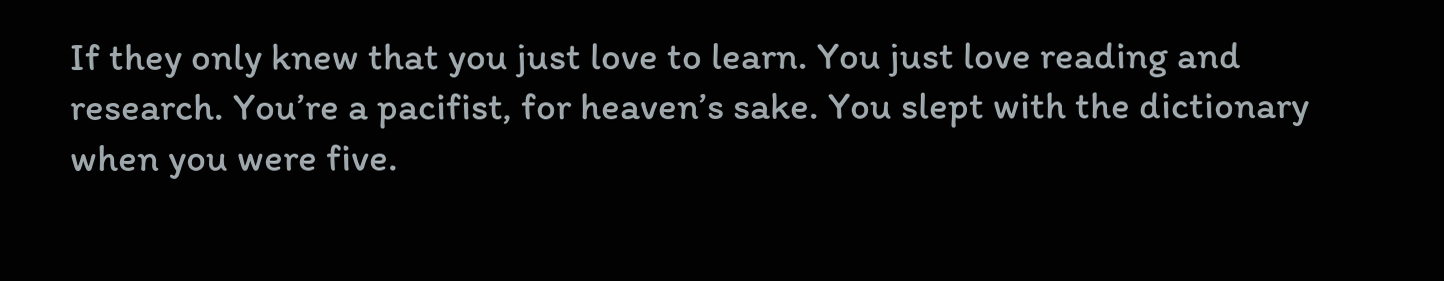If they only knew that you just love to learn. You just love reading and research. You’re a pacifist, for heaven’s sake. You slept with the dictionary when you were five.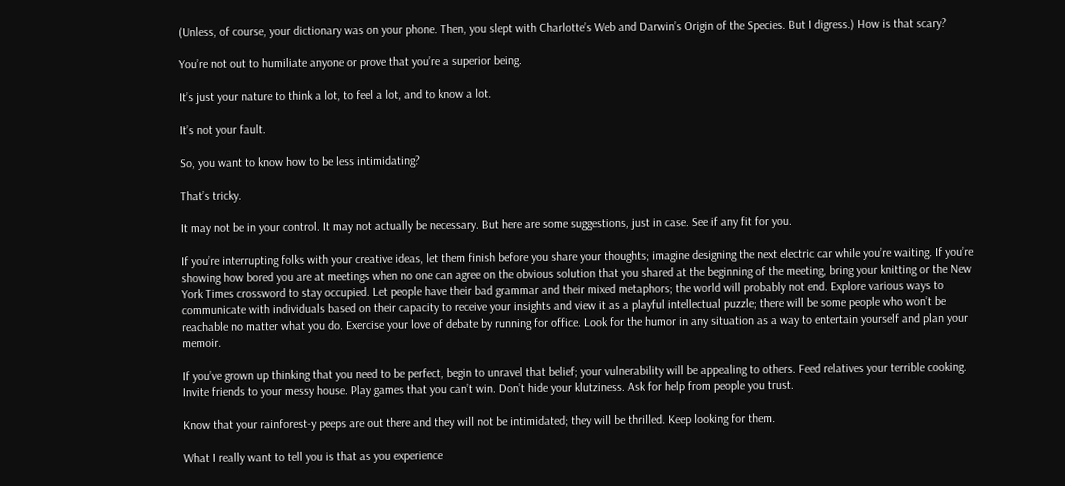(Unless, of course, your dictionary was on your phone. Then, you slept with Charlotte’s Web and Darwin’s Origin of the Species. But I digress.) How is that scary?

You’re not out to humiliate anyone or prove that you’re a superior being.

It’s just your nature to think a lot, to feel a lot, and to know a lot.

It’s not your fault.

So, you want to know how to be less intimidating?

That’s tricky.

It may not be in your control. It may not actually be necessary. But here are some suggestions, just in case. See if any fit for you.

If you’re interrupting folks with your creative ideas, let them finish before you share your thoughts; imagine designing the next electric car while you’re waiting. If you’re showing how bored you are at meetings when no one can agree on the obvious solution that you shared at the beginning of the meeting, bring your knitting or the New York Times crossword to stay occupied. Let people have their bad grammar and their mixed metaphors; the world will probably not end. Explore various ways to communicate with individuals based on their capacity to receive your insights and view it as a playful intellectual puzzle; there will be some people who won’t be reachable no matter what you do. Exercise your love of debate by running for office. Look for the humor in any situation as a way to entertain yourself and plan your memoir.

If you’ve grown up thinking that you need to be perfect, begin to unravel that belief; your vulnerability will be appealing to others. Feed relatives your terrible cooking. Invite friends to your messy house. Play games that you can’t win. Don’t hide your klutziness. Ask for help from people you trust.

Know that your rainforest-y peeps are out there and they will not be intimidated; they will be thrilled. Keep looking for them.

What I really want to tell you is that as you experience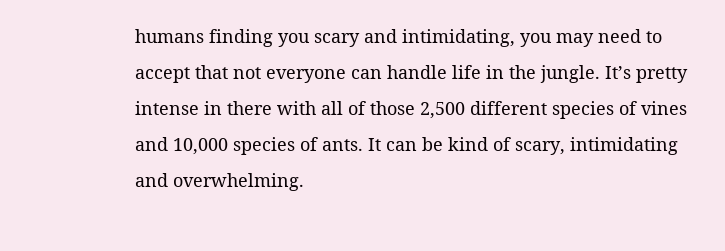humans finding you scary and intimidating, you may need to accept that not everyone can handle life in the jungle. It’s pretty intense in there with all of those 2,500 different species of vines and 10,000 species of ants. It can be kind of scary, intimidating and overwhelming.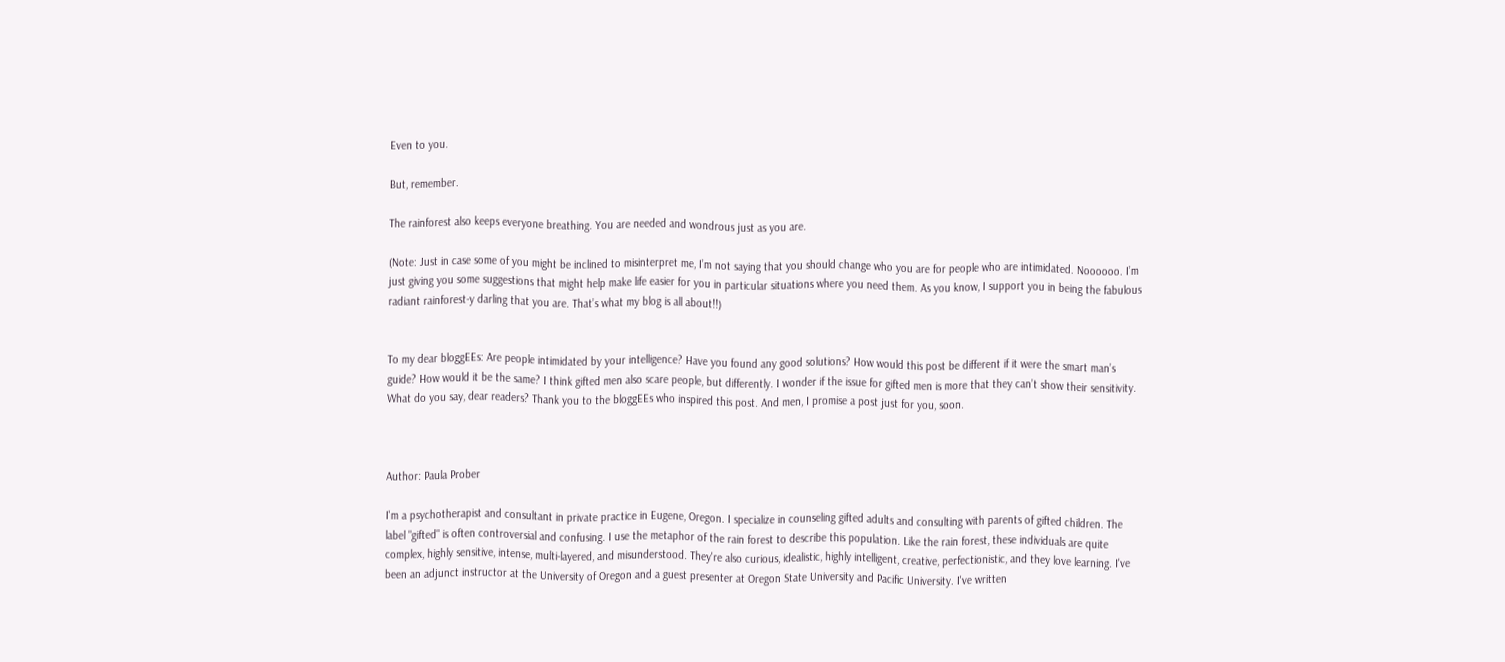Even to you.

But, remember.

The rainforest also keeps everyone breathing. You are needed and wondrous just as you are.

(Note: Just in case some of you might be inclined to misinterpret me, I’m not saying that you should change who you are for people who are intimidated. Noooooo. I’m just giving you some suggestions that might help make life easier for you in particular situations where you need them. As you know, I support you in being the fabulous radiant rainforest-y darling that you are. That’s what my blog is all about!!)


To my dear bloggEEs: Are people intimidated by your intelligence? Have you found any good solutions? How would this post be different if it were the smart man’s guide? How would it be the same? I think gifted men also scare people, but differently. I wonder if the issue for gifted men is more that they can’t show their sensitivity. What do you say, dear readers? Thank you to the bloggEEs who inspired this post. And men, I promise a post just for you, soon.



Author: Paula Prober

I'm a psychotherapist and consultant in private practice in Eugene, Oregon. I specialize in counseling gifted adults and consulting with parents of gifted children. The label "gifted" is often controversial and confusing. I use the metaphor of the rain forest to describe this population. Like the rain forest, these individuals are quite complex, highly sensitive, intense, multi-layered, and misunderstood. They're also curious, idealistic, highly intelligent, creative, perfectionistic, and they love learning. I've been an adjunct instructor at the University of Oregon and a guest presenter at Oregon State University and Pacific University. I've written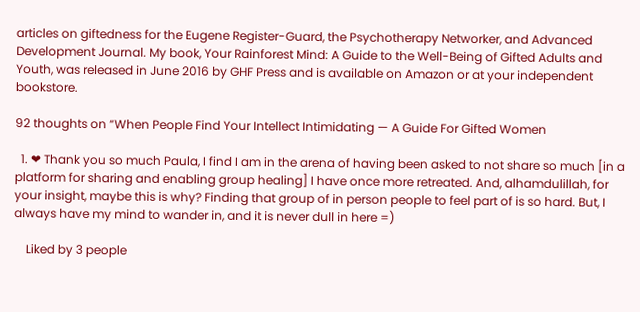articles on giftedness for the Eugene Register-Guard, the Psychotherapy Networker, and Advanced Development Journal. My book, Your Rainforest Mind: A Guide to the Well-Being of Gifted Adults and Youth, was released in June 2016 by GHF Press and is available on Amazon or at your independent bookstore.

92 thoughts on “When People Find Your Intellect Intimidating — A Guide For Gifted Women

  1. ❤ Thank you so much Paula, I find I am in the arena of having been asked to not share so much [in a platform for sharing and enabling group healing] I have once more retreated. And, alhamdulillah, for your insight, maybe this is why? Finding that group of in person people to feel part of is so hard. But, I always have my mind to wander in, and it is never dull in here =)

    Liked by 3 people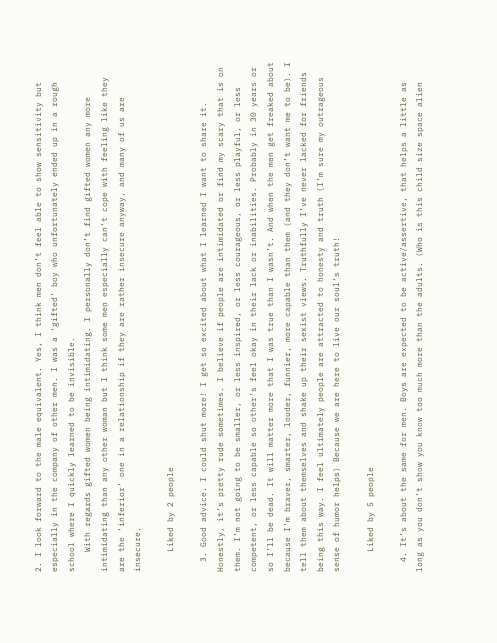2. I look forward to the male equivalent. Yes, I think men don’t feel able to show sensitivity but especially in the company of other men. I was a ‘gifted’ boy who unfortunately ended up in a rough school where I quickly learned to be invisible.
    With regards gifted women being intimidating. I personally don’t find gifted women any more intimidating than any other woman but I think some men especially can’t cope with feeling like they are the ‘inferior’ one in a relationship if they are rather insecure anyway, and many of us are insecure.

    Liked by 2 people

  3. Good advice. I could shut more! I get so excited about what I learned I want to share it. Honestly, it’s pretty rude sometimes. I believe if people are intimidated or find my scary that is on them. I’m not going to be smaller, or less inspired, or less courageous, or less playful, or less competent, or less capable so other’s feel okay in their lack or inabilities. Probably in 30 years or so I’ll be dead. It will matter more that I was true than I wasn’t. And when the men get freaked about because I’m braver, smarter, louder, funnier, more capable than them (and they don’t want me to be). I tell them about themselves and shake up their sexist views. Truthfully I’ve never lacked for friends being this way. I feel ultimately people are attracted to honesty and truth (I’m sure my outrageous sense of humor helps) Because we are here to live our soul’s truth!

    Liked by 5 people

  4. It’s about the same for men. Boys are expected to be active/assertive, that helps a little as long as you don’t show you know too much more than the adults. (Who is this child size space alien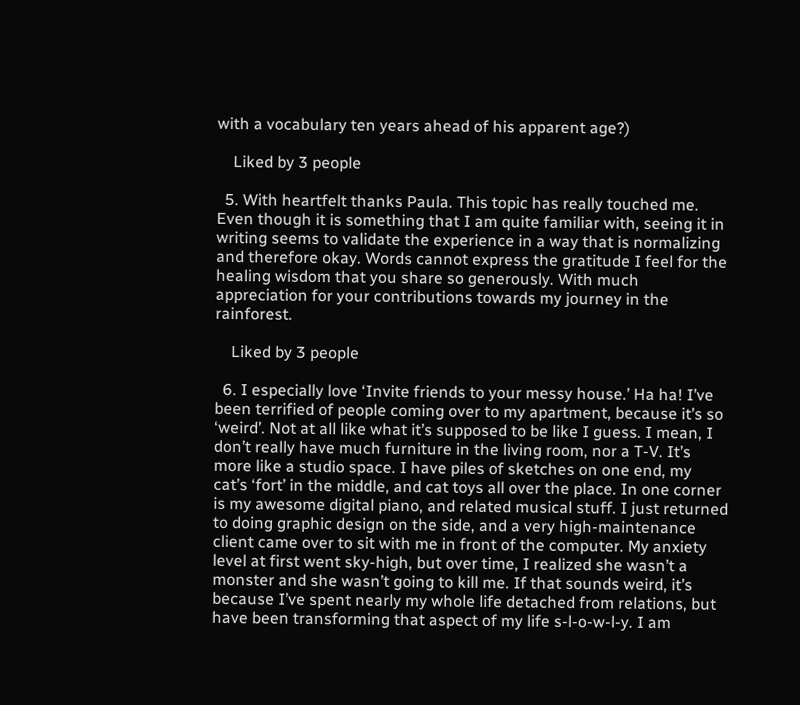with a vocabulary ten years ahead of his apparent age?)

    Liked by 3 people

  5. With heartfelt thanks Paula. This topic has really touched me. Even though it is something that I am quite familiar with, seeing it in writing seems to validate the experience in a way that is normalizing and therefore okay. Words cannot express the gratitude I feel for the healing wisdom that you share so generously. With much appreciation for your contributions towards my journey in the rainforest.

    Liked by 3 people

  6. I especially love ‘Invite friends to your messy house.’ Ha ha! I’ve been terrified of people coming over to my apartment, because it’s so ‘weird’. Not at all like what it’s supposed to be like I guess. I mean, I don’t really have much furniture in the living room, nor a T-V. It’s more like a studio space. I have piles of sketches on one end, my cat’s ‘fort’ in the middle, and cat toys all over the place. In one corner is my awesome digital piano, and related musical stuff. I just returned to doing graphic design on the side, and a very high-maintenance client came over to sit with me in front of the computer. My anxiety level at first went sky-high, but over time, I realized she wasn’t a monster and she wasn’t going to kill me. If that sounds weird, it’s because I’ve spent nearly my whole life detached from relations, but have been transforming that aspect of my life s-l-o-w-l-y. I am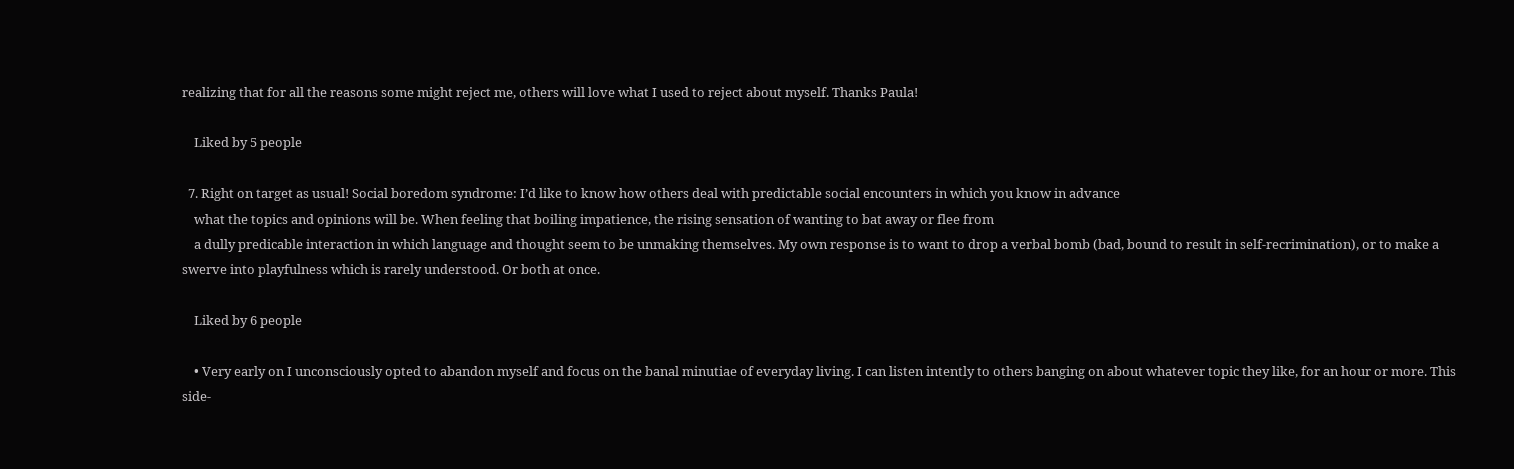realizing that for all the reasons some might reject me, others will love what I used to reject about myself. Thanks Paula!

    Liked by 5 people

  7. Right on target as usual! Social boredom syndrome: I’d like to know how others deal with predictable social encounters in which you know in advance
    what the topics and opinions will be. When feeling that boiling impatience, the rising sensation of wanting to bat away or flee from
    a dully predicable interaction in which language and thought seem to be unmaking themselves. My own response is to want to drop a verbal bomb (bad, bound to result in self-recrimination), or to make a swerve into playfulness which is rarely understood. Or both at once.

    Liked by 6 people

    • Very early on I unconsciously opted to abandon myself and focus on the banal minutiae of everyday living. I can listen intently to others banging on about whatever topic they like, for an hour or more. This side-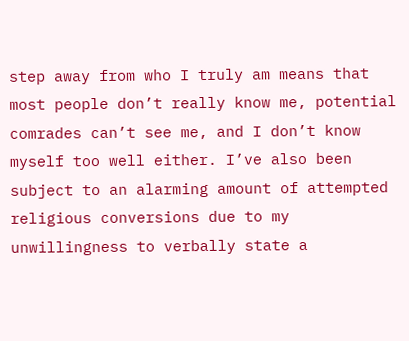step away from who I truly am means that most people don’t really know me, potential comrades can’t see me, and I don’t know myself too well either. I’ve also been subject to an alarming amount of attempted religious conversions due to my unwillingness to verbally state a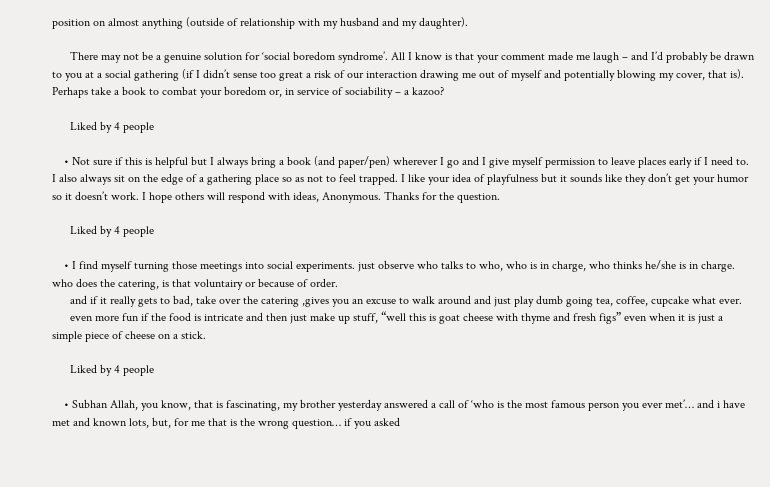position on almost anything (outside of relationship with my husband and my daughter).

      There may not be a genuine solution for ‘social boredom syndrome’. All I know is that your comment made me laugh – and I’d probably be drawn to you at a social gathering (if I didn’t sense too great a risk of our interaction drawing me out of myself and potentially blowing my cover, that is). Perhaps take a book to combat your boredom or, in service of sociability – a kazoo?

      Liked by 4 people

    • Not sure if this is helpful but I always bring a book (and paper/pen) wherever I go and I give myself permission to leave places early if I need to. I also always sit on the edge of a gathering place so as not to feel trapped. I like your idea of playfulness but it sounds like they don’t get your humor so it doesn’t work. I hope others will respond with ideas, Anonymous. Thanks for the question.

      Liked by 4 people

    • I find myself turning those meetings into social experiments. just observe who talks to who, who is in charge, who thinks he/she is in charge. who does the catering, is that voluntairy or because of order.
      and if it really gets to bad, take over the catering ,gives you an excuse to walk around and just play dumb going tea, coffee, cupcake what ever.
      even more fun if the food is intricate and then just make up stuff, “well this is goat cheese with thyme and fresh figs” even when it is just a simple piece of cheese on a stick.

      Liked by 4 people

    • Subhan Allah, you know, that is fascinating, my brother yesterday answered a call of ‘who is the most famous person you ever met’… and i have met and known lots, but, for me that is the wrong question… if you asked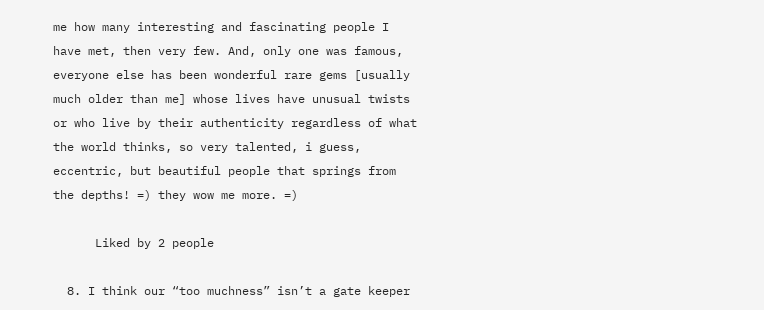me how many interesting and fascinating people I have met, then very few. And, only one was famous, everyone else has been wonderful rare gems [usually much older than me] whose lives have unusual twists or who live by their authenticity regardless of what the world thinks, so very talented, i guess, eccentric, but beautiful people that springs from the depths! =) they wow me more. =)

      Liked by 2 people

  8. I think our “too muchness” isn’t a gate keeper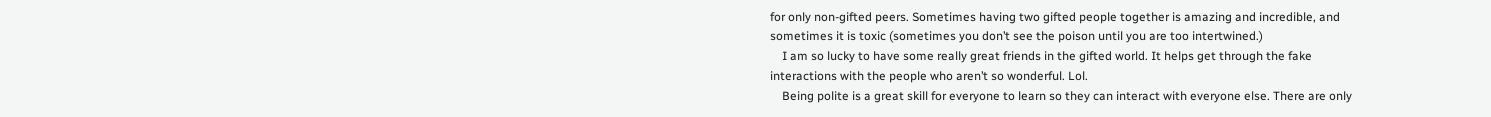for only non-gifted peers. Sometimes having two gifted people together is amazing and incredible, and sometimes it is toxic (sometimes you don’t see the poison until you are too intertwined.)
    I am so lucky to have some really great friends in the gifted world. It helps get through the fake interactions with the people who aren’t so wonderful. Lol.
    Being polite is a great skill for everyone to learn so they can interact with everyone else. There are only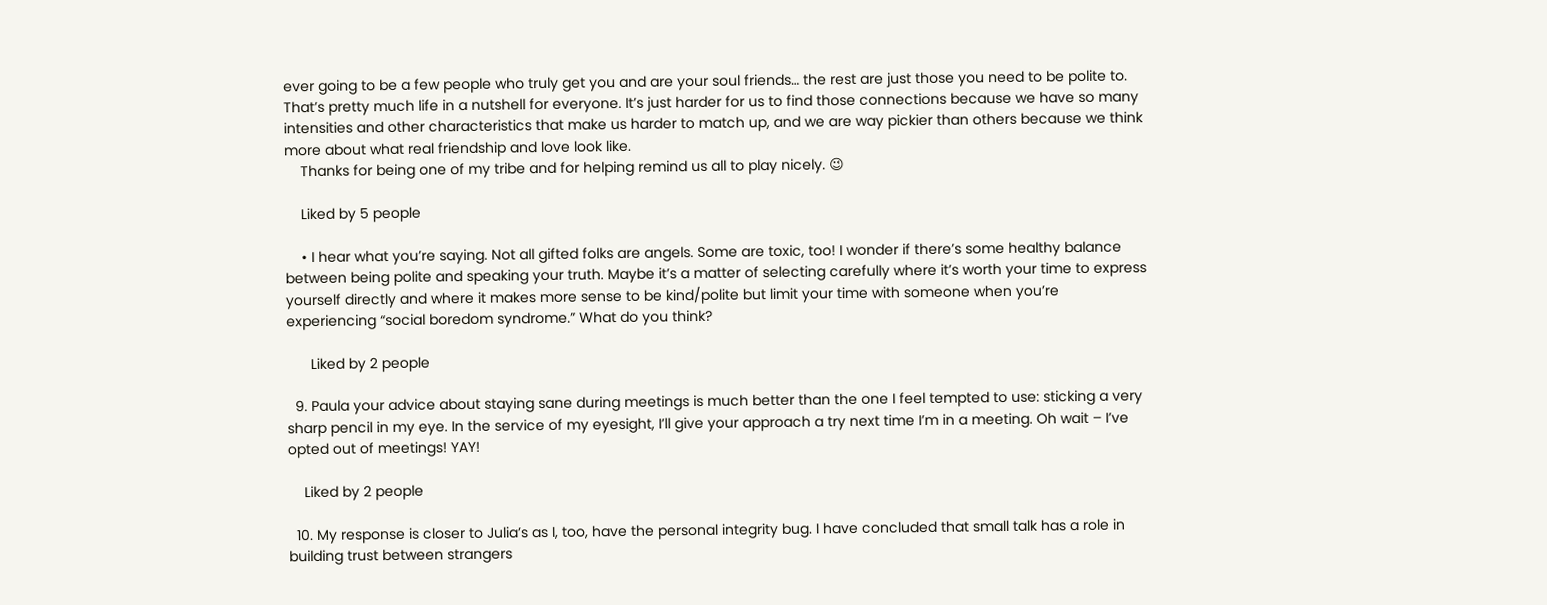ever going to be a few people who truly get you and are your soul friends… the rest are just those you need to be polite to. That’s pretty much life in a nutshell for everyone. It’s just harder for us to find those connections because we have so many intensities and other characteristics that make us harder to match up, and we are way pickier than others because we think more about what real friendship and love look like.
    Thanks for being one of my tribe and for helping remind us all to play nicely. 😉

    Liked by 5 people

    • I hear what you’re saying. Not all gifted folks are angels. Some are toxic, too! I wonder if there’s some healthy balance between being polite and speaking your truth. Maybe it’s a matter of selecting carefully where it’s worth your time to express yourself directly and where it makes more sense to be kind/polite but limit your time with someone when you’re experiencing “social boredom syndrome.” What do you think?

      Liked by 2 people

  9. Paula your advice about staying sane during meetings is much better than the one I feel tempted to use: sticking a very sharp pencil in my eye. In the service of my eyesight, I’ll give your approach a try next time I’m in a meeting. Oh wait – I’ve opted out of meetings! YAY!

    Liked by 2 people

  10. My response is closer to Julia’s as I, too, have the personal integrity bug. I have concluded that small talk has a role in building trust between strangers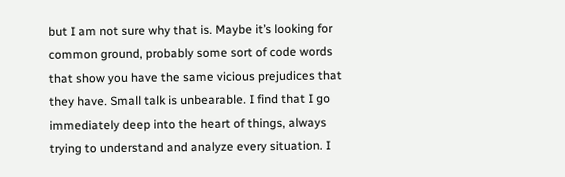but I am not sure why that is. Maybe it’s looking for common ground, probably some sort of code words that show you have the same vicious prejudices that they have. Small talk is unbearable. I find that I go immediately deep into the heart of things, always trying to understand and analyze every situation. I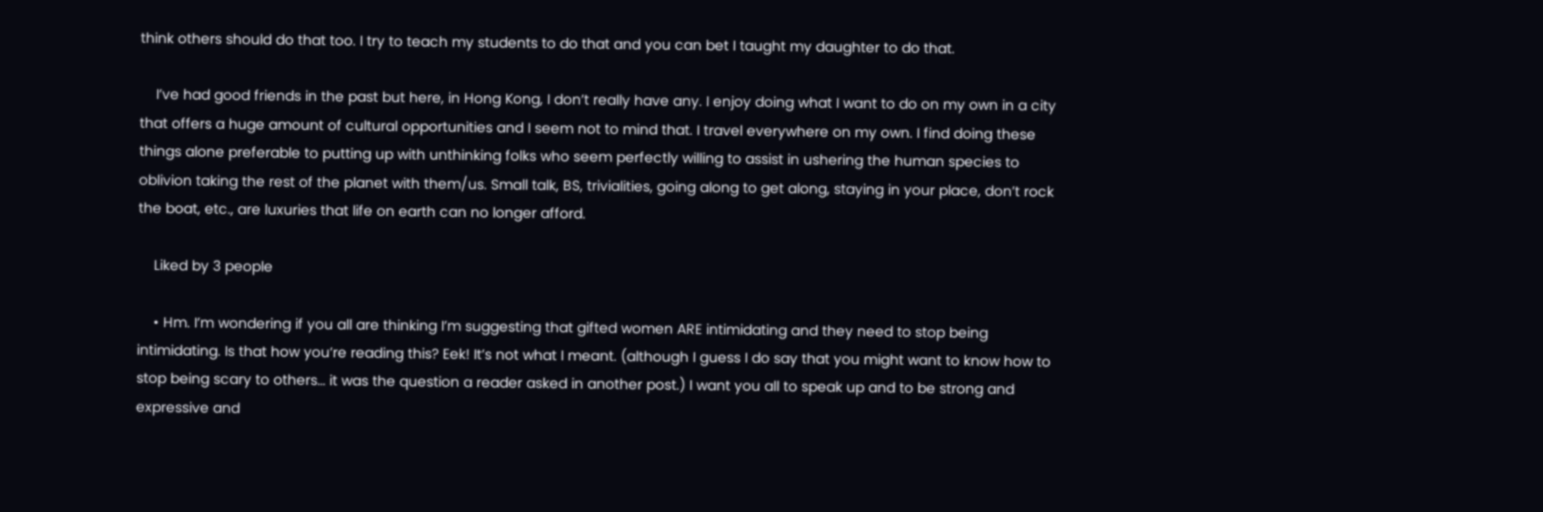think others should do that too. I try to teach my students to do that and you can bet I taught my daughter to do that.

    I’ve had good friends in the past but here, in Hong Kong, I don’t really have any. I enjoy doing what I want to do on my own in a city that offers a huge amount of cultural opportunities and I seem not to mind that. I travel everywhere on my own. I find doing these things alone preferable to putting up with unthinking folks who seem perfectly willing to assist in ushering the human species to oblivion taking the rest of the planet with them/us. Small talk, BS, trivialities, going along to get along, staying in your place, don’t rock the boat, etc., are luxuries that life on earth can no longer afford.

    Liked by 3 people

    • Hm. I’m wondering if you all are thinking I’m suggesting that gifted women ARE intimidating and they need to stop being intimidating. Is that how you’re reading this? Eek! It’s not what I meant. (although I guess I do say that you might want to know how to stop being scary to others… it was the question a reader asked in another post.) I want you all to speak up and to be strong and expressive and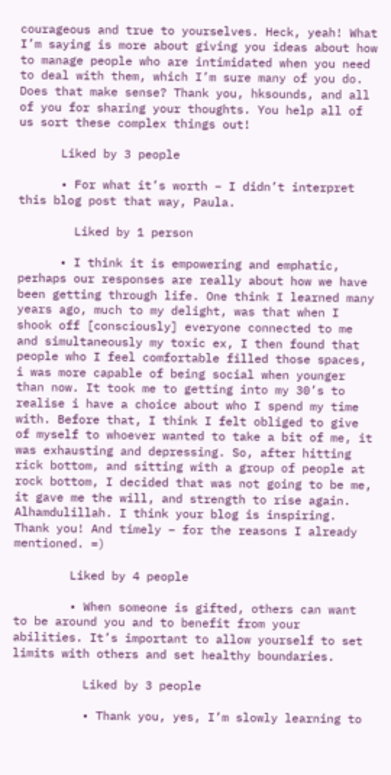courageous and true to yourselves. Heck, yeah! What I’m saying is more about giving you ideas about how to manage people who are intimidated when you need to deal with them, which I’m sure many of you do. Does that make sense? Thank you, hksounds, and all of you for sharing your thoughts. You help all of us sort these complex things out!

      Liked by 3 people

      • For what it’s worth – I didn’t interpret this blog post that way, Paula.

        Liked by 1 person

      • I think it is empowering and emphatic, perhaps our responses are really about how we have been getting through life. One think I learned many years ago, much to my delight, was that when I shook off [consciously] everyone connected to me and simultaneously my toxic ex, I then found that people who I feel comfortable filled those spaces, i was more capable of being social when younger than now. It took me to getting into my 30’s to realise i have a choice about who I spend my time with. Before that, I think I felt obliged to give of myself to whoever wanted to take a bit of me, it was exhausting and depressing. So, after hitting rick bottom, and sitting with a group of people at rock bottom, I decided that was not going to be me, it gave me the will, and strength to rise again. Alhamdulillah. I think your blog is inspiring. Thank you! And timely – for the reasons I already mentioned. =)

        Liked by 4 people

        • When someone is gifted, others can want to be around you and to benefit from your abilities. It’s important to allow yourself to set limits with others and set healthy boundaries.

          Liked by 3 people

          • Thank you, yes, I’m slowly learning to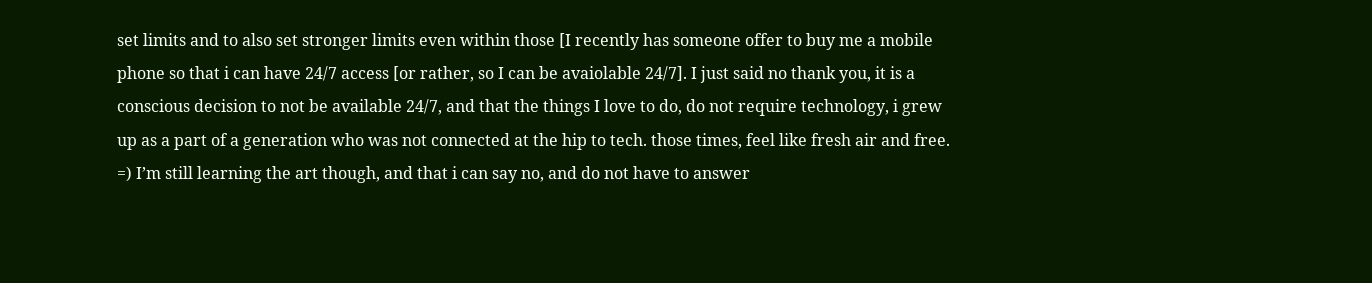set limits and to also set stronger limits even within those [I recently has someone offer to buy me a mobile phone so that i can have 24/7 access [or rather, so I can be avaiolable 24/7]. I just said no thank you, it is a conscious decision to not be available 24/7, and that the things I love to do, do not require technology, i grew up as a part of a generation who was not connected at the hip to tech. those times, feel like fresh air and free. =) I’m still learning the art though, and that i can say no, and do not have to answer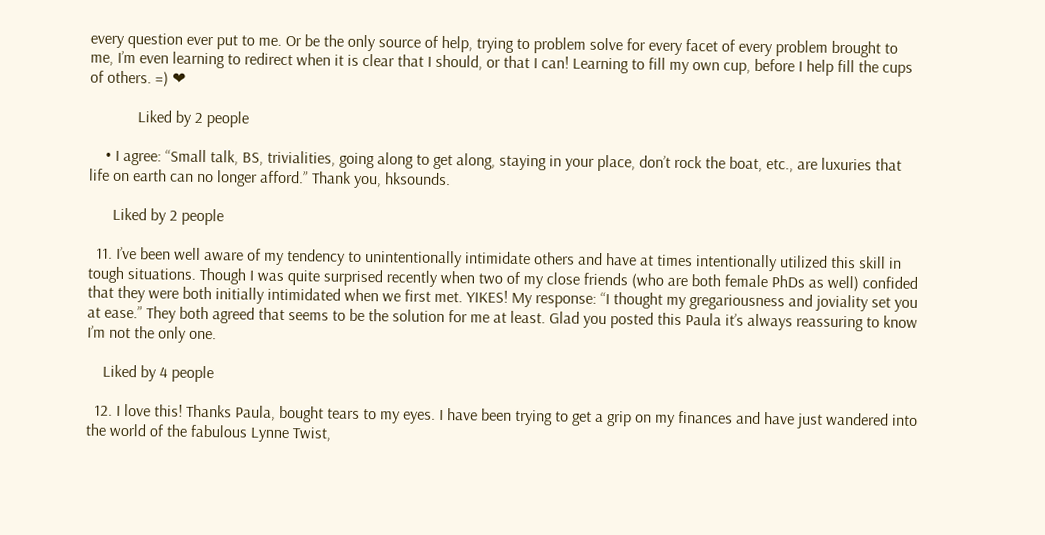every question ever put to me. Or be the only source of help, trying to problem solve for every facet of every problem brought to me, I’m even learning to redirect when it is clear that I should, or that I can! Learning to fill my own cup, before I help fill the cups of others. =) ❤

            Liked by 2 people

    • I agree: “Small talk, BS, trivialities, going along to get along, staying in your place, don’t rock the boat, etc., are luxuries that life on earth can no longer afford.” Thank you, hksounds.

      Liked by 2 people

  11. I’ve been well aware of my tendency to unintentionally intimidate others and have at times intentionally utilized this skill in tough situations. Though I was quite surprised recently when two of my close friends (who are both female PhDs as well) confided that they were both initially intimidated when we first met. YIKES! My response: “I thought my gregariousness and joviality set you at ease.” They both agreed that seems to be the solution for me at least. Glad you posted this Paula it’s always reassuring to know I’m not the only one.

    Liked by 4 people

  12. I love this! Thanks Paula, bought tears to my eyes. I have been trying to get a grip on my finances and have just wandered into the world of the fabulous Lynne Twist,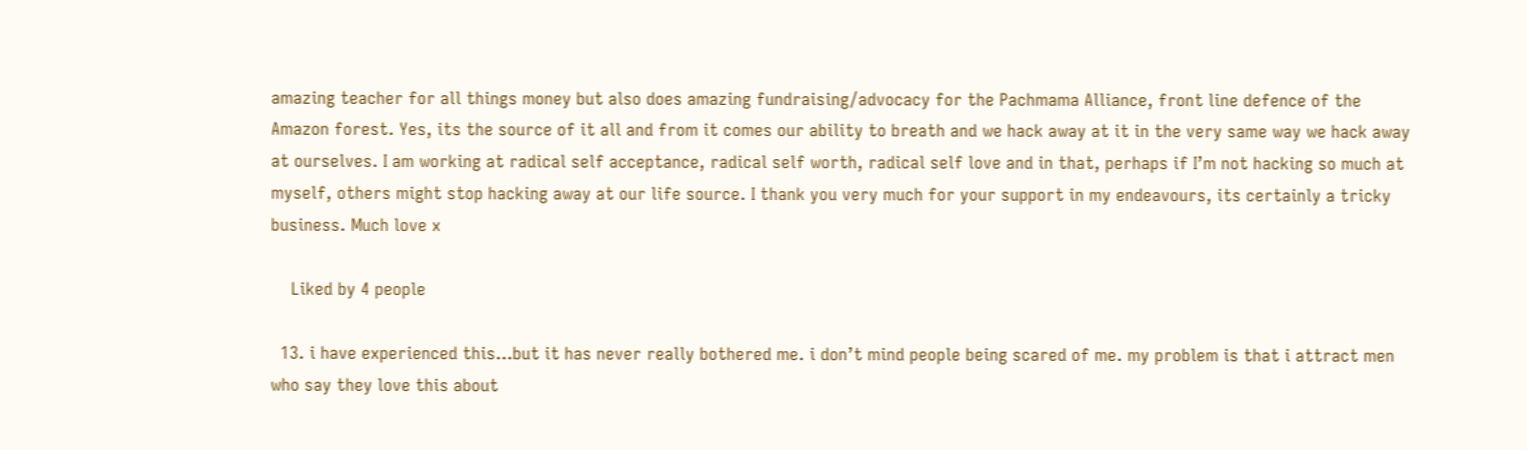amazing teacher for all things money but also does amazing fundraising/advocacy for the Pachmama Alliance, front line defence of the Amazon forest. Yes, its the source of it all and from it comes our ability to breath and we hack away at it in the very same way we hack away at ourselves. I am working at radical self acceptance, radical self worth, radical self love and in that, perhaps if I’m not hacking so much at myself, others might stop hacking away at our life source. I thank you very much for your support in my endeavours, its certainly a tricky business. Much love x

    Liked by 4 people

  13. i have experienced this…but it has never really bothered me. i don’t mind people being scared of me. my problem is that i attract men who say they love this about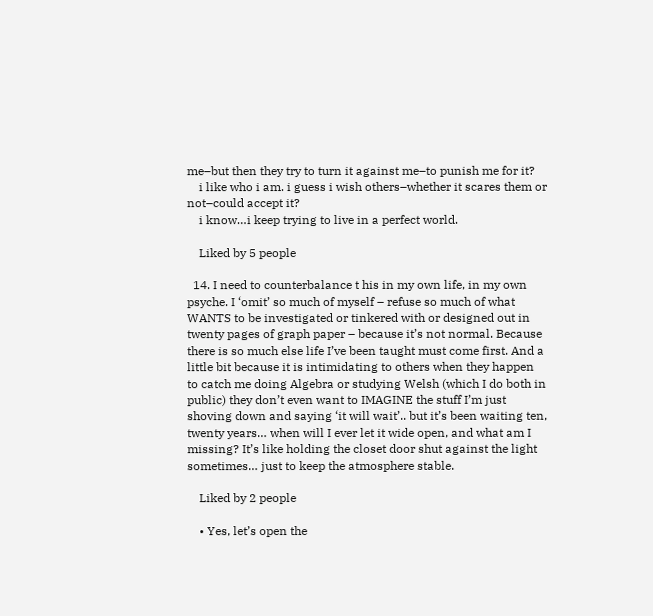me–but then they try to turn it against me–to punish me for it?
    i like who i am. i guess i wish others–whether it scares them or not–could accept it?
    i know…i keep trying to live in a perfect world.

    Liked by 5 people

  14. I need to counterbalance t his in my own life, in my own psyche. I ‘omit’ so much of myself – refuse so much of what WANTS to be investigated or tinkered with or designed out in twenty pages of graph paper – because it’s not normal. Because there is so much else life I’ve been taught must come first. And a little bit because it is intimidating to others when they happen to catch me doing Algebra or studying Welsh (which I do both in public) they don’t even want to IMAGINE the stuff I’m just shoving down and saying ‘it will wait’.. but it’s been waiting ten, twenty years… when will I ever let it wide open, and what am I missing? It’s like holding the closet door shut against the light sometimes… just to keep the atmosphere stable.

    Liked by 2 people

    • Yes, let’s open the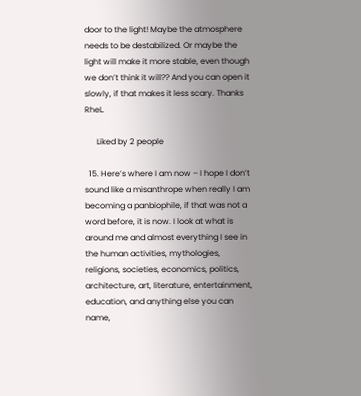door to the light! Maybe the atmosphere needs to be destabilized. Or maybe the light will make it more stable, even though we don’t think it will?? And you can open it slowly, if that makes it less scary. Thanks RheL.

      Liked by 2 people

  15. Here’s where I am now – I hope I don’t sound like a misanthrope when really I am becoming a panbiophile, if that was not a word before, it is now. I look at what is around me and almost everything I see in the human activities, mythologies, religions, societies, economics, politics, architecture, art, literature, entertainment, education, and anything else you can name,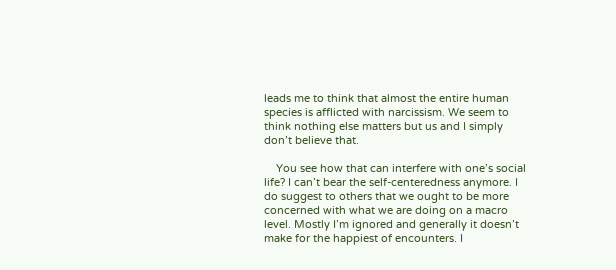leads me to think that almost the entire human species is afflicted with narcissism. We seem to think nothing else matters but us and I simply don’t believe that.

    You see how that can interfere with one’s social life? I can’t bear the self-centeredness anymore. I do suggest to others that we ought to be more concerned with what we are doing on a macro level. Mostly I’m ignored and generally it doesn’t make for the happiest of encounters. I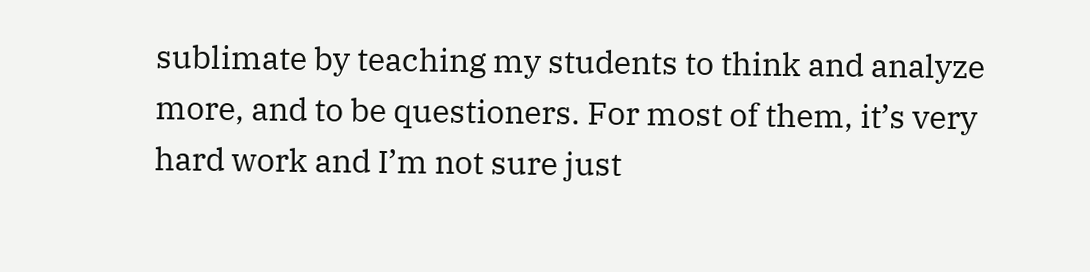sublimate by teaching my students to think and analyze more, and to be questioners. For most of them, it’s very hard work and I’m not sure just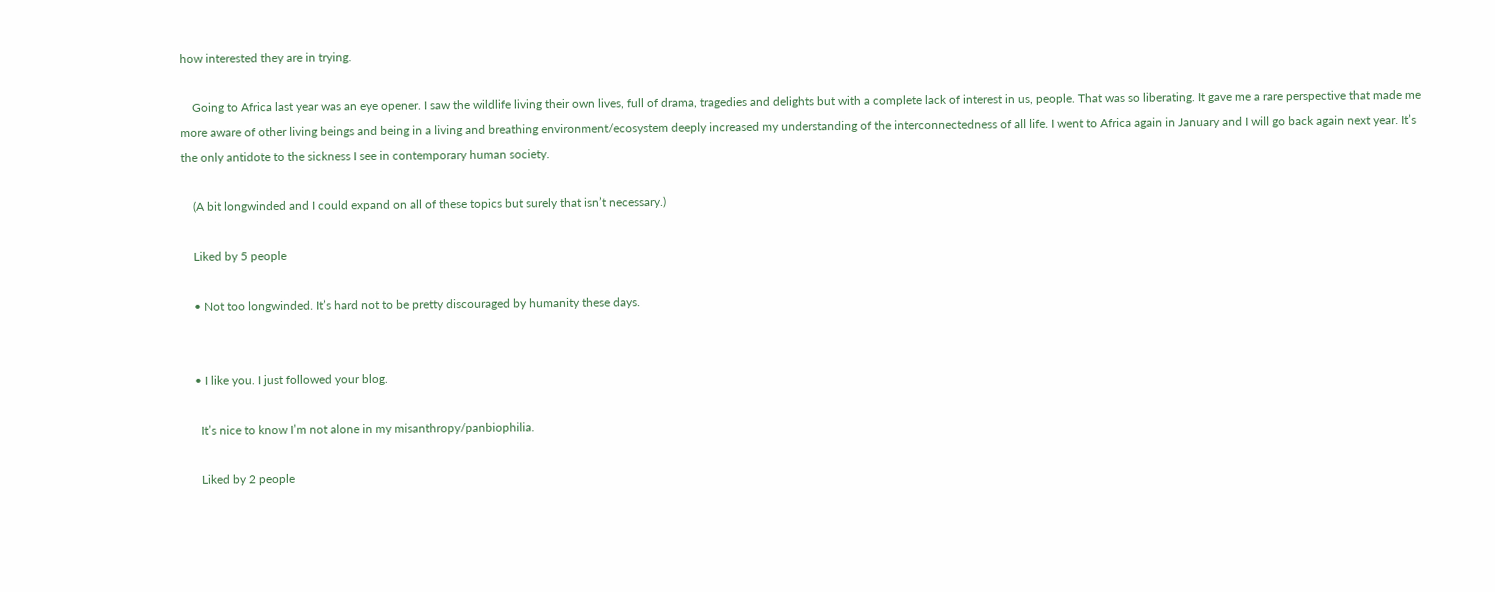how interested they are in trying.

    Going to Africa last year was an eye opener. I saw the wildlife living their own lives, full of drama, tragedies and delights but with a complete lack of interest in us, people. That was so liberating. It gave me a rare perspective that made me more aware of other living beings and being in a living and breathing environment/ecosystem deeply increased my understanding of the interconnectedness of all life. I went to Africa again in January and I will go back again next year. It’s the only antidote to the sickness I see in contemporary human society.

    (A bit longwinded and I could expand on all of these topics but surely that isn’t necessary.)

    Liked by 5 people

    • Not too longwinded. It’s hard not to be pretty discouraged by humanity these days.


    • I like you. I just followed your blog.

      It’s nice to know I’m not alone in my misanthropy/panbiophilia.

      Liked by 2 people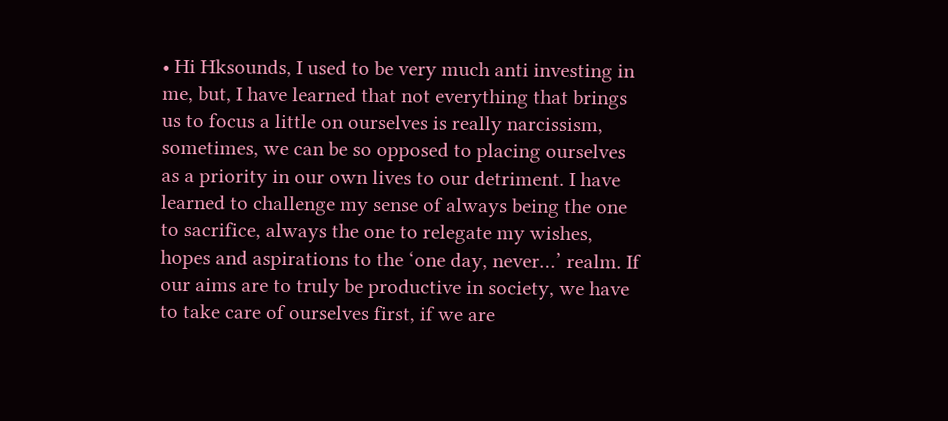• Hi Hksounds, I used to be very much anti investing in me, but, I have learned that not everything that brings us to focus a little on ourselves is really narcissism, sometimes, we can be so opposed to placing ourselves as a priority in our own lives to our detriment. I have learned to challenge my sense of always being the one to sacrifice, always the one to relegate my wishes, hopes and aspirations to the ‘one day, never…’ realm. If our aims are to truly be productive in society, we have to take care of ourselves first, if we are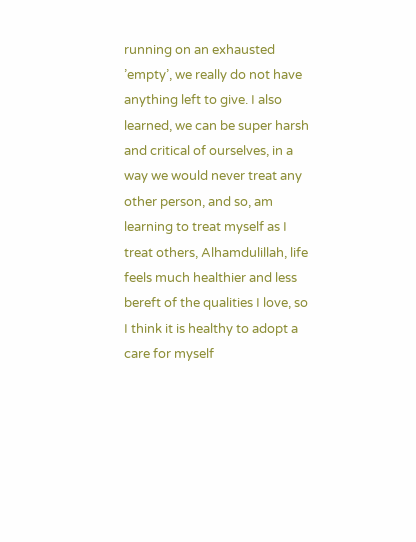running on an exhausted ’empty’, we really do not have anything left to give. I also learned, we can be super harsh and critical of ourselves, in a way we would never treat any other person, and so, am learning to treat myself as I treat others, Alhamdulillah, life feels much healthier and less bereft of the qualities I love, so I think it is healthy to adopt a care for myself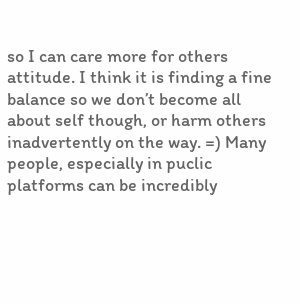so I can care more for others attitude. I think it is finding a fine balance so we don’t become all about self though, or harm others inadvertently on the way. =) Many people, especially in puclic platforms can be incredibly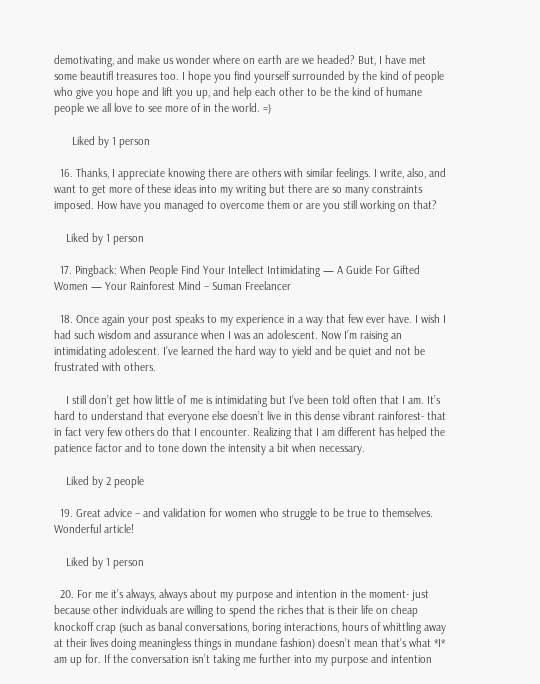demotivating, and make us wonder where on earth are we headed? But, I have met some beautifl treasures too. I hope you find yourself surrounded by the kind of people who give you hope and lift you up, and help each other to be the kind of humane people we all love to see more of in the world. =)

      Liked by 1 person

  16. Thanks, I appreciate knowing there are others with similar feelings. I write, also, and want to get more of these ideas into my writing but there are so many constraints imposed. How have you managed to overcome them or are you still working on that?

    Liked by 1 person

  17. Pingback: When People Find Your Intellect Intimidating — A Guide For Gifted Women — Your Rainforest Mind – Suman Freelancer

  18. Once again your post speaks to my experience in a way that few ever have. I wish I had such wisdom and assurance when I was an adolescent. Now I’m raising an intimidating adolescent. I’ve learned the hard way to yield and be quiet and not be frustrated with others.

    I still don’t get how little ol’ me is intimidating but I’ve been told often that I am. It’s hard to understand that everyone else doesn’t live in this dense vibrant rainforest- that in fact very few others do that I encounter. Realizing that I am different has helped the patience factor and to tone down the intensity a bit when necessary.

    Liked by 2 people

  19. Great advice – and validation for women who struggle to be true to themselves. Wonderful article!

    Liked by 1 person

  20. For me it’s always, always about my purpose and intention in the moment- just because other individuals are willing to spend the riches that is their life on cheap knockoff crap (such as banal conversations, boring interactions, hours of whittling away at their lives doing meaningless things in mundane fashion) doesn’t mean that’s what *I* am up for. If the conversation isn’t taking me further into my purpose and intention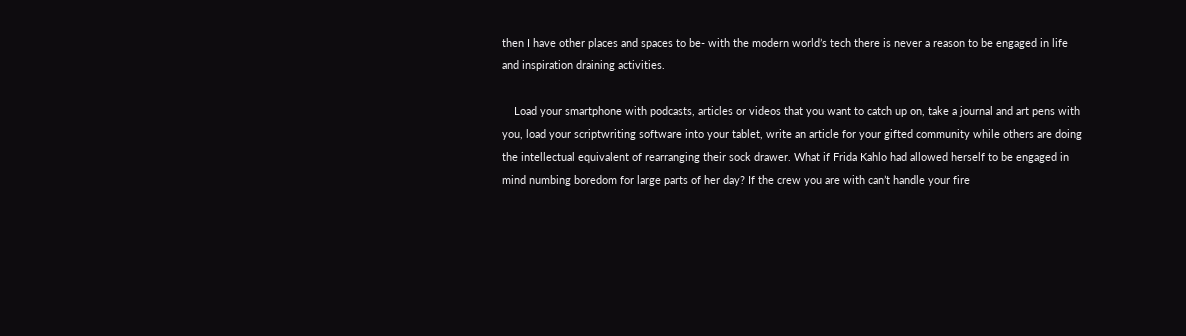then I have other places and spaces to be- with the modern world’s tech there is never a reason to be engaged in life and inspiration draining activities.

    Load your smartphone with podcasts, articles or videos that you want to catch up on, take a journal and art pens with you, load your scriptwriting software into your tablet, write an article for your gifted community while others are doing the intellectual equivalent of rearranging their sock drawer. What if Frida Kahlo had allowed herself to be engaged in mind numbing boredom for large parts of her day? If the crew you are with can’t handle your fire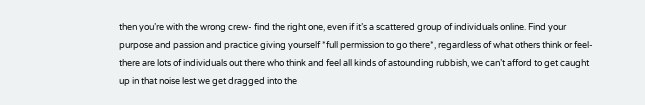then you’re with the wrong crew- find the right one, even if it’s a scattered group of individuals online. Find your purpose and passion and practice giving yourself *full permission to go there*, regardless of what others think or feel- there are lots of individuals out there who think and feel all kinds of astounding rubbish, we can’t afford to get caught up in that noise lest we get dragged into the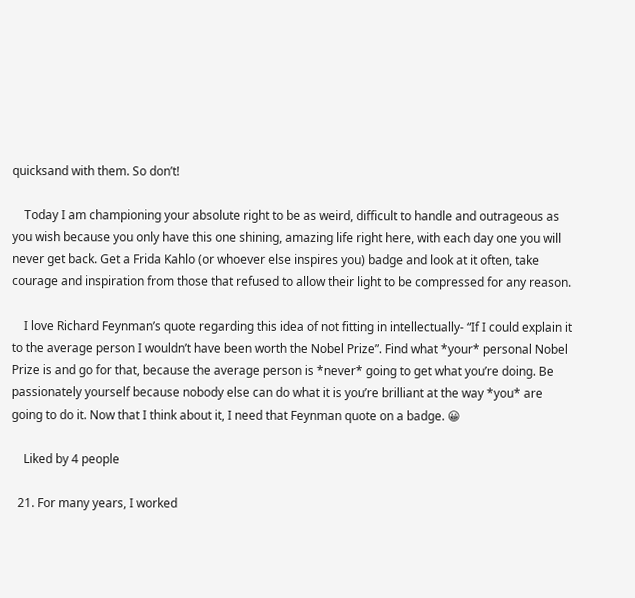quicksand with them. So don’t!

    Today I am championing your absolute right to be as weird, difficult to handle and outrageous as you wish because you only have this one shining, amazing life right here, with each day one you will never get back. Get a Frida Kahlo (or whoever else inspires you) badge and look at it often, take courage and inspiration from those that refused to allow their light to be compressed for any reason.

    I love Richard Feynman’s quote regarding this idea of not fitting in intellectually- “If I could explain it to the average person I wouldn’t have been worth the Nobel Prize”. Find what *your* personal Nobel Prize is and go for that, because the average person is *never* going to get what you’re doing. Be passionately yourself because nobody else can do what it is you’re brilliant at the way *you* are going to do it. Now that I think about it, I need that Feynman quote on a badge. 😀

    Liked by 4 people

  21. For many years, I worked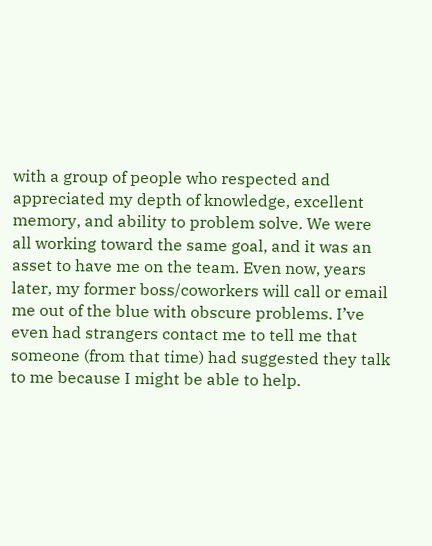with a group of people who respected and appreciated my depth of knowledge, excellent memory, and ability to problem solve. We were all working toward the same goal, and it was an asset to have me on the team. Even now, years later, my former boss/coworkers will call or email me out of the blue with obscure problems. I’ve even had strangers contact me to tell me that someone (from that time) had suggested they talk to me because I might be able to help.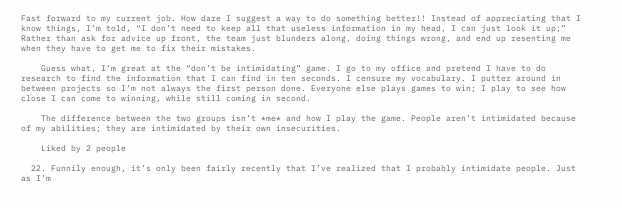Fast forward to my current job. How dare I suggest a way to do something better!! Instead of appreciating that I know things, I’m told, “I don’t need to keep all that useless information in my head, I can just look it up;” Rather than ask for advice up front, the team just blunders along, doing things wrong, and end up resenting me when they have to get me to fix their mistakes.

    Guess what, I’m great at the “don’t be intimidating” game. I go to my office and pretend I have to do research to find the information that I can find in ten seconds. I censure my vocabulary. I putter around in between projects so I’m not always the first person done. Everyone else plays games to win; I play to see how close I can come to winning, while still coming in second.

    The difference between the two groups isn’t *me* and how I play the game. People aren’t intimidated because of my abilities; they are intimidated by their own insecurities.

    Liked by 2 people

  22. Funnily enough, it’s only been fairly recently that I’ve realized that I probably intimidate people. Just as I’m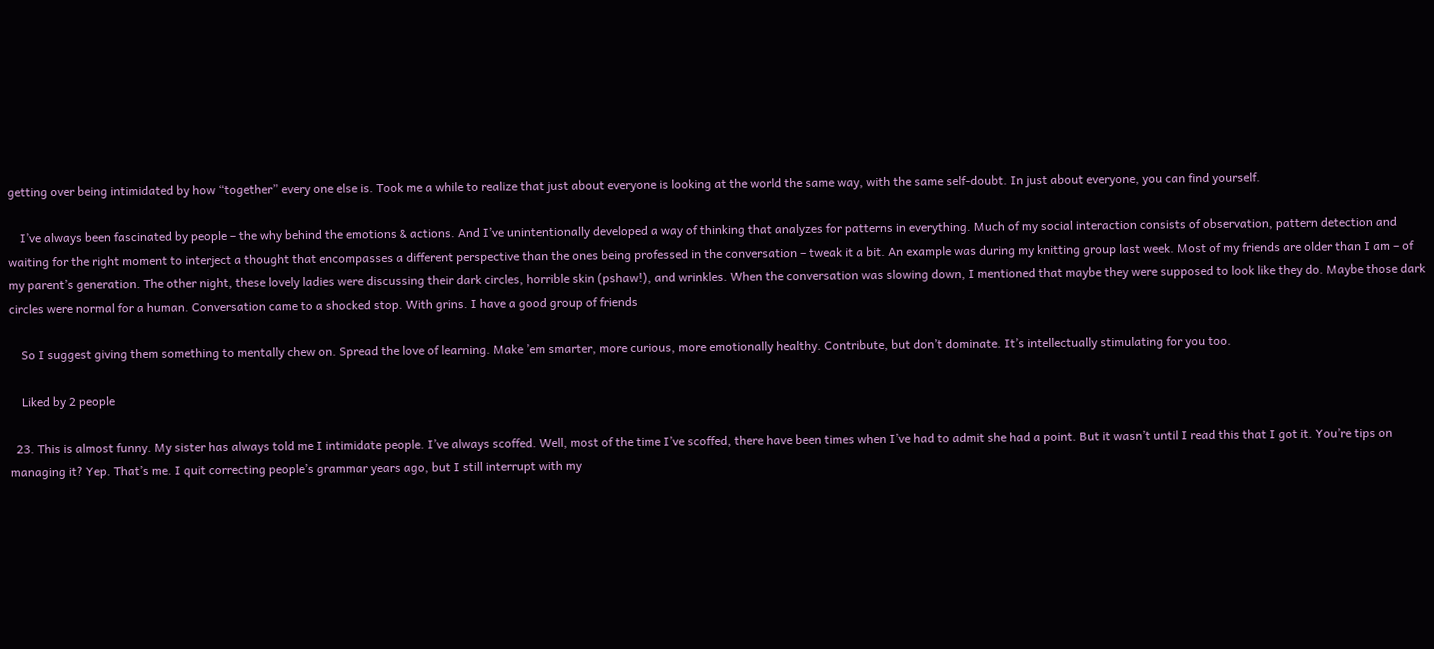getting over being intimidated by how “together” every one else is. Took me a while to realize that just about everyone is looking at the world the same way, with the same self-doubt. In just about everyone, you can find yourself.

    I’ve always been fascinated by people – the why behind the emotions & actions. And I’ve unintentionally developed a way of thinking that analyzes for patterns in everything. Much of my social interaction consists of observation, pattern detection and waiting for the right moment to interject a thought that encompasses a different perspective than the ones being professed in the conversation – tweak it a bit. An example was during my knitting group last week. Most of my friends are older than I am – of my parent’s generation. The other night, these lovely ladies were discussing their dark circles, horrible skin (pshaw!), and wrinkles. When the conversation was slowing down, I mentioned that maybe they were supposed to look like they do. Maybe those dark circles were normal for a human. Conversation came to a shocked stop. With grins. I have a good group of friends

    So I suggest giving them something to mentally chew on. Spread the love of learning. Make ’em smarter, more curious, more emotionally healthy. Contribute, but don’t dominate. It’s intellectually stimulating for you too.

    Liked by 2 people

  23. This is almost funny. My sister has always told me I intimidate people. I’ve always scoffed. Well, most of the time I’ve scoffed, there have been times when I’ve had to admit she had a point. But it wasn’t until I read this that I got it. You’re tips on managing it? Yep. That’s me. I quit correcting people’s grammar years ago, but I still interrupt with my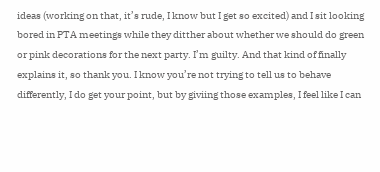ideas (working on that, it’s rude, I know but I get so excited) and I sit looking bored in PTA meetings while they ditther about whether we should do green or pink decorations for the next party. I’m guilty. And that kind of finally explains it, so thank you. I know you’re not trying to tell us to behave differently, I do get your point, but by giviing those examples, I feel like I can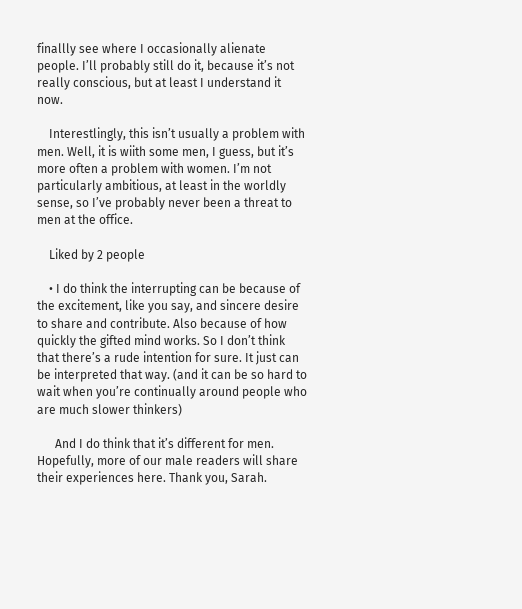finallly see where I occasionally alienate people. I’ll probably still do it, because it’s not really conscious, but at least I understand it now.

    Interestlingly, this isn’t usually a problem with men. Well, it is wiith some men, I guess, but it’s more often a problem with women. I’m not particularly ambitious, at least in the worldly sense, so I’ve probably never been a threat to men at the office.

    Liked by 2 people

    • I do think the interrupting can be because of the excitement, like you say, and sincere desire to share and contribute. Also because of how quickly the gifted mind works. So I don’t think that there’s a rude intention for sure. It just can be interpreted that way. (and it can be so hard to wait when you’re continually around people who are much slower thinkers)

      And I do think that it’s different for men. Hopefully, more of our male readers will share their experiences here. Thank you, Sarah.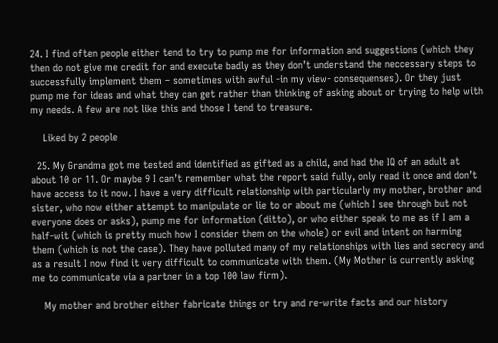24. I find often people either tend to try to pump me for information and suggestions (which they then do not give me credit for and execute badly as they don’t understand the neccessary steps to successfully implement them – sometimes with awful -in my view- consequenses). Or they just pump me for ideas and what they can get rather than thinking of asking about or trying to help with my needs. A few are not like this and those I tend to treasure.

    Liked by 2 people

  25. My Grandma got me tested and identified as gifted as a child, and had the IQ of an adult at about 10 or 11. Or maybe 9 I can’t remember what the report said fully, only read it once and don’t have access to it now. I have a very difficult relationship with particularly my mother, brother and sister, who now either attempt to manipulate or lie to or about me (which I see through but not everyone does or asks), pump me for information (ditto), or who either speak to me as if I am a half-wit (which is pretty much how I consider them on the whole) or evil and intent on harming them (which is not the case). They have polluted many of my relationships with lies and secrecy and as a result I now find it very difficult to communicate with them. (My Mother is currently asking me to communicate via a partner in a top 100 law firm).

    My mother and brother either fabricate things or try and re-write facts and our history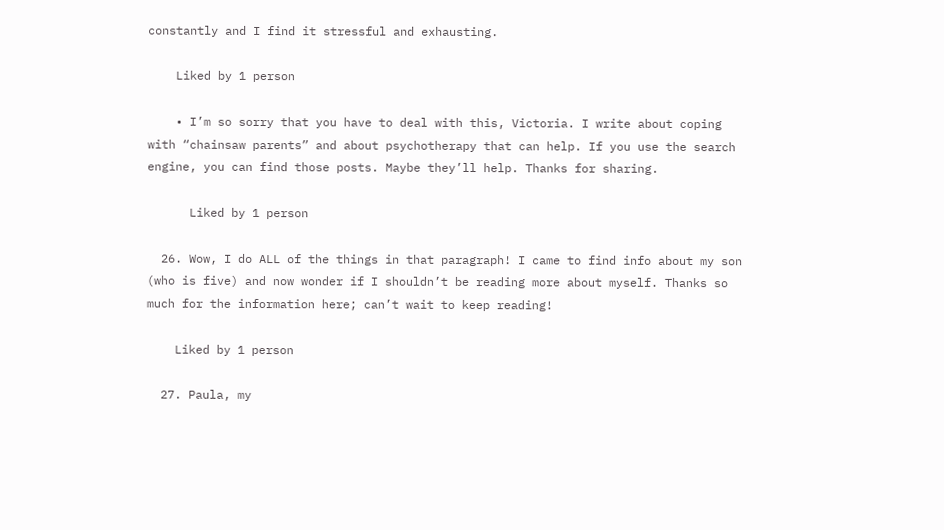constantly and I find it stressful and exhausting.

    Liked by 1 person

    • I’m so sorry that you have to deal with this, Victoria. I write about coping with “chainsaw parents” and about psychotherapy that can help. If you use the search engine, you can find those posts. Maybe they’ll help. Thanks for sharing.

      Liked by 1 person

  26. Wow, I do ALL of the things in that paragraph! I came to find info about my son (who is five) and now wonder if I shouldn’t be reading more about myself. Thanks so much for the information here; can’t wait to keep reading!

    Liked by 1 person

  27. Paula, my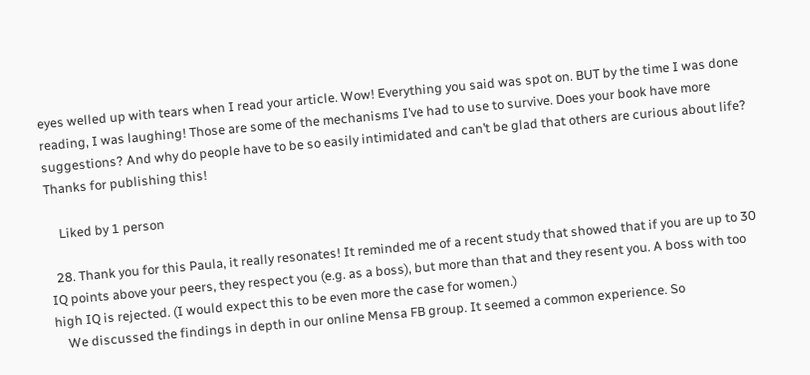eyes welled up with tears when I read your article. Wow! Everything you said was spot on. BUT by the time I was done reading, I was laughing! Those are some of the mechanisms I’ve had to use to survive. Does your book have more suggestions? And why do people have to be so easily intimidated and can’t be glad that others are curious about life? Thanks for publishing this!

    Liked by 1 person

  28. Thank you for this Paula, it really resonates! It reminded me of a recent study that showed that if you are up to 30 IQ points above your peers, they respect you (e.g. as a boss), but more than that and they resent you. A boss with too high IQ is rejected. (I would expect this to be even more the case for women.)
    We discussed the findings in depth in our online Mensa FB group. It seemed a common experience. So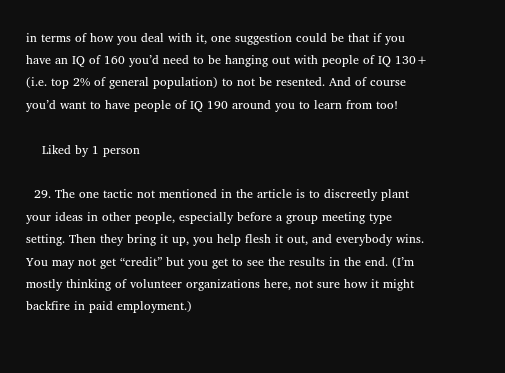in terms of how you deal with it, one suggestion could be that if you have an IQ of 160 you’d need to be hanging out with people of IQ 130+ (i.e. top 2% of general population) to not be resented. And of course you’d want to have people of IQ 190 around you to learn from too!

    Liked by 1 person

  29. The one tactic not mentioned in the article is to discreetly plant your ideas in other people, especially before a group meeting type setting. Then they bring it up, you help flesh it out, and everybody wins. You may not get “credit” but you get to see the results in the end. (I’m mostly thinking of volunteer organizations here, not sure how it might backfire in paid employment.)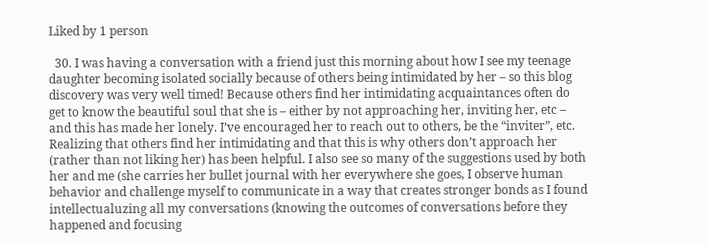Liked by 1 person

  30. I was having a conversation with a friend just this morning about how I see my teenage daughter becoming isolated socially because of others being intimidated by her – so this blog discovery was very well timed! Because others find her intimidating acquaintances often do get to know the beautiful soul that she is – either by not approaching her, inviting her, etc – and this has made her lonely. I’ve encouraged her to reach out to others, be the “inviter”, etc. Realizing that others find her intimidating and that this is why others don’t approach her (rather than not liking her) has been helpful. I also see so many of the suggestions used by both her and me (she carries her bullet journal with her everywhere she goes, I observe human behavior and challenge myself to communicate in a way that creates stronger bonds as I found intellectualuzing all my conversations (knowing the outcomes of conversations before they happened and focusing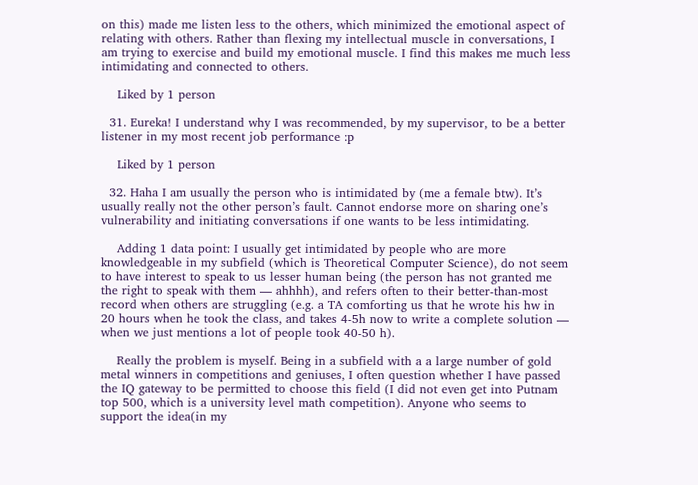on this) made me listen less to the others, which minimized the emotional aspect of relating with others. Rather than flexing my intellectual muscle in conversations, I am trying to exercise and build my emotional muscle. I find this makes me much less intimidating and connected to others.

    Liked by 1 person

  31. Eureka! I understand why I was recommended, by my supervisor, to be a better listener in my most recent job performance :p

    Liked by 1 person

  32. Haha I am usually the person who is intimidated by (me a female btw). It’s usually really not the other person’s fault. Cannot endorse more on sharing one’s vulnerability and initiating conversations if one wants to be less intimidating.

    Adding 1 data point: I usually get intimidated by people who are more knowledgeable in my subfield (which is Theoretical Computer Science), do not seem to have interest to speak to us lesser human being (the person has not granted me the right to speak with them — ahhhh), and refers often to their better-than-most record when others are struggling (e.g. a TA comforting us that he wrote his hw in 20 hours when he took the class, and takes 4-5h now to write a complete solution — when we just mentions a lot of people took 40-50 h).

    Really the problem is myself. Being in a subfield with a a large number of gold metal winners in competitions and geniuses, I often question whether I have passed the IQ gateway to be permitted to choose this field (I did not even get into Putnam top 500, which is a university level math competition). Anyone who seems to support the idea(in my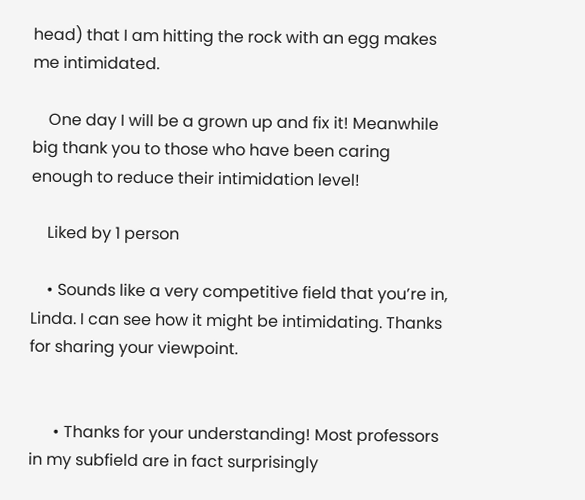head) that I am hitting the rock with an egg makes me intimidated.

    One day I will be a grown up and fix it! Meanwhile big thank you to those who have been caring enough to reduce their intimidation level!

    Liked by 1 person

    • Sounds like a very competitive field that you’re in, Linda. I can see how it might be intimidating. Thanks for sharing your viewpoint.


      • Thanks for your understanding! Most professors in my subfield are in fact surprisingly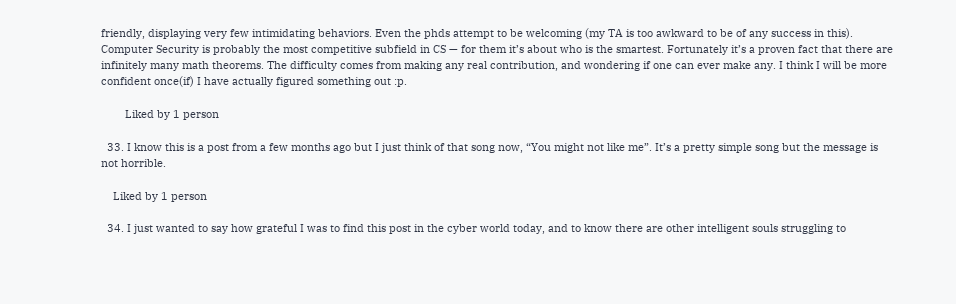friendly, displaying very few intimidating behaviors. Even the phds attempt to be welcoming (my TA is too awkward to be of any success in this). Computer Security is probably the most competitive subfield in CS — for them it’s about who is the smartest. Fortunately it’s a proven fact that there are infinitely many math theorems. The difficulty comes from making any real contribution, and wondering if one can ever make any. I think I will be more confident once(if) I have actually figured something out :p.

        Liked by 1 person

  33. I know this is a post from a few months ago but I just think of that song now, “You might not like me”. It’s a pretty simple song but the message is not horrible.

    Liked by 1 person

  34. I just wanted to say how grateful I was to find this post in the cyber world today, and to know there are other intelligent souls struggling to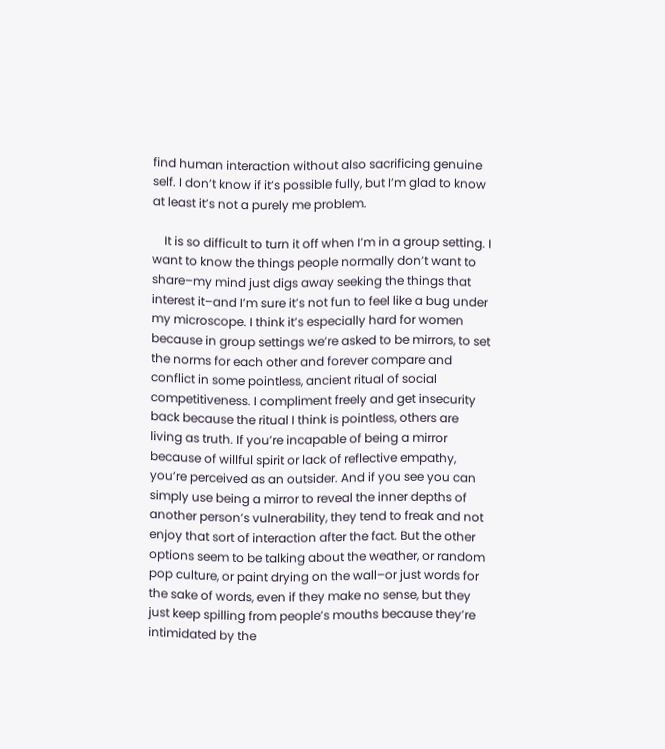find human interaction without also sacrificing genuine self. I don’t know if it’s possible fully, but I’m glad to know at least it’s not a purely me problem.

    It is so difficult to turn it off when I’m in a group setting. I want to know the things people normally don’t want to share–my mind just digs away seeking the things that interest it–and I’m sure it’s not fun to feel like a bug under my microscope. I think it’s especially hard for women because in group settings we’re asked to be mirrors, to set the norms for each other and forever compare and conflict in some pointless, ancient ritual of social competitiveness. I compliment freely and get insecurity back because the ritual I think is pointless, others are living as truth. If you’re incapable of being a mirror because of willful spirit or lack of reflective empathy, you’re perceived as an outsider. And if you see you can simply use being a mirror to reveal the inner depths of another person’s vulnerability, they tend to freak and not enjoy that sort of interaction after the fact. But the other options seem to be talking about the weather, or random pop culture, or paint drying on the wall–or just words for the sake of words, even if they make no sense, but they just keep spilling from people’s mouths because they’re intimidated by the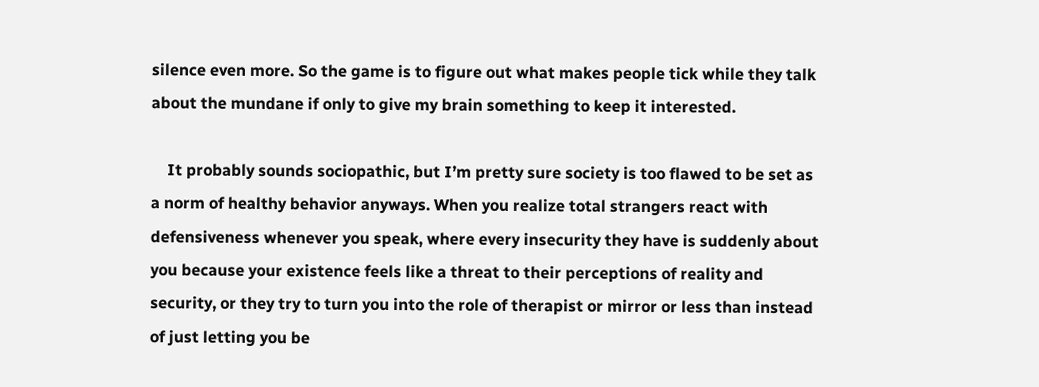silence even more. So the game is to figure out what makes people tick while they talk about the mundane if only to give my brain something to keep it interested.

    It probably sounds sociopathic, but I’m pretty sure society is too flawed to be set as a norm of healthy behavior anyways. When you realize total strangers react with defensiveness whenever you speak, where every insecurity they have is suddenly about you because your existence feels like a threat to their perceptions of reality and security, or they try to turn you into the role of therapist or mirror or less than instead of just letting you be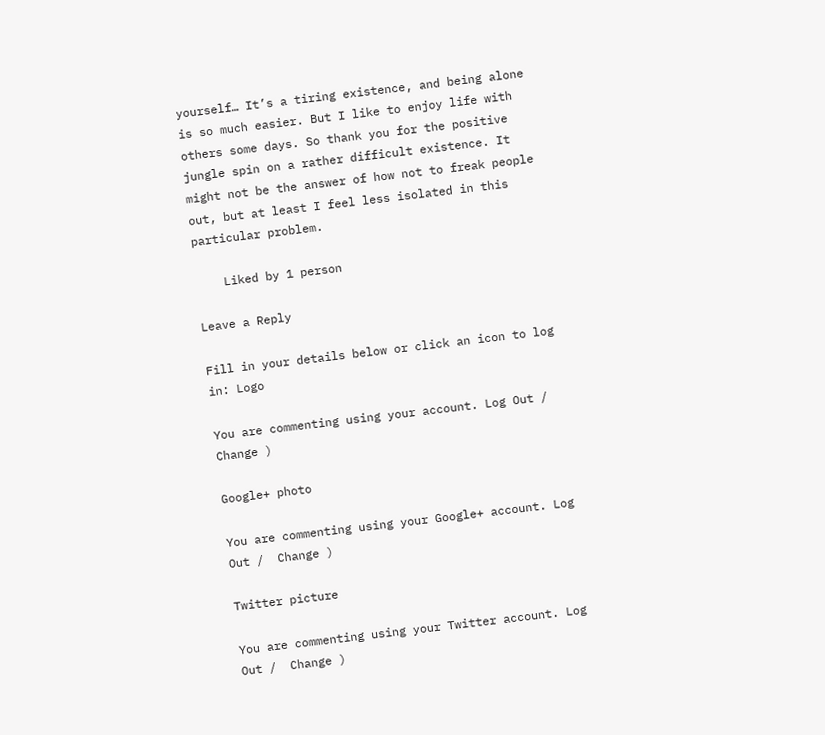yourself… It’s a tiring existence, and being alone is so much easier. But I like to enjoy life with others some days. So thank you for the positive jungle spin on a rather difficult existence. It might not be the answer of how not to freak people out, but at least I feel less isolated in this particular problem.

    Liked by 1 person

Leave a Reply

Fill in your details below or click an icon to log in: Logo

You are commenting using your account. Log Out /  Change )

Google+ photo

You are commenting using your Google+ account. Log Out /  Change )

Twitter picture

You are commenting using your Twitter account. Log Out /  Change )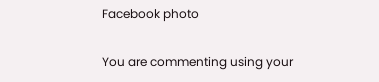Facebook photo

You are commenting using your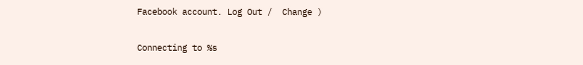Facebook account. Log Out /  Change )

Connecting to %s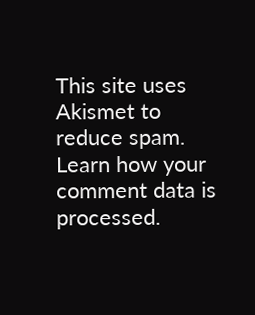This site uses Akismet to reduce spam. Learn how your comment data is processed.